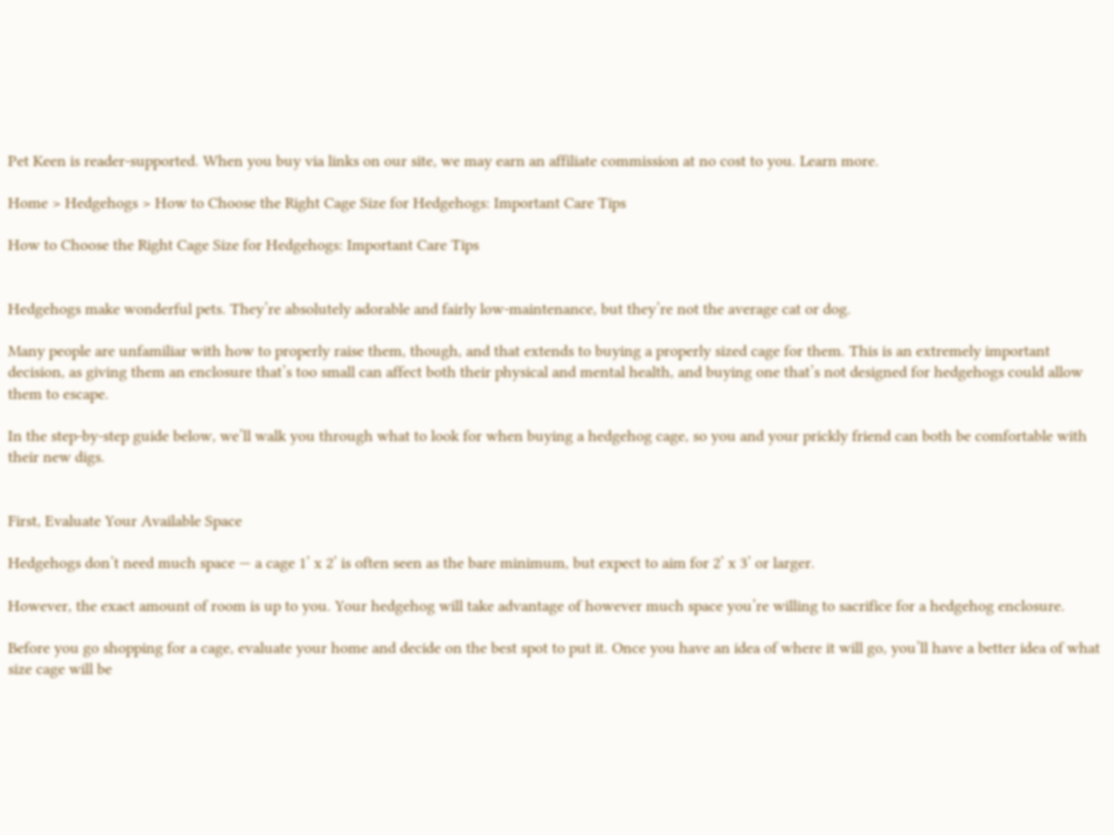Pet Keen is reader-supported. When you buy via links on our site, we may earn an affiliate commission at no cost to you. Learn more.

Home > Hedgehogs > How to Choose the Right Cage Size for Hedgehogs: Important Care Tips

How to Choose the Right Cage Size for Hedgehogs: Important Care Tips


Hedgehogs make wonderful pets. They’re absolutely adorable and fairly low-maintenance, but they’re not the average cat or dog.

Many people are unfamiliar with how to properly raise them, though, and that extends to buying a properly sized cage for them. This is an extremely important decision, as giving them an enclosure that’s too small can affect both their physical and mental health, and buying one that’s not designed for hedgehogs could allow them to escape.

In the step-by-step guide below, we’ll walk you through what to look for when buying a hedgehog cage, so you and your prickly friend can both be comfortable with their new digs.


First, Evaluate Your Available Space

Hedgehogs don’t need much space — a cage 1’ x 2’ is often seen as the bare minimum, but expect to aim for 2’ x 3’ or larger.

However, the exact amount of room is up to you. Your hedgehog will take advantage of however much space you’re willing to sacrifice for a hedgehog enclosure.

Before you go shopping for a cage, evaluate your home and decide on the best spot to put it. Once you have an idea of where it will go, you’ll have a better idea of what size cage will be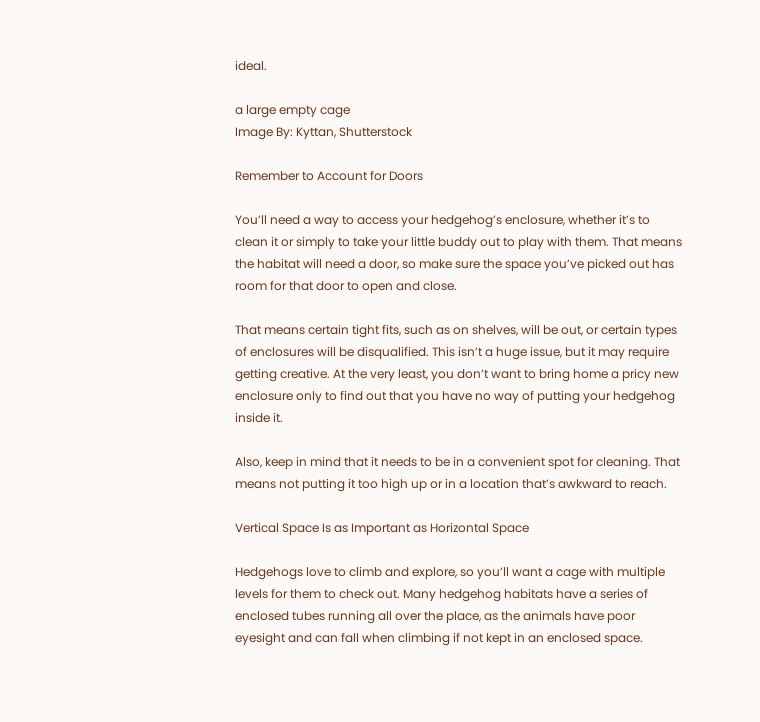ideal.

a large empty cage
Image By: Kyttan, Shutterstock

Remember to Account for Doors

You’ll need a way to access your hedgehog’s enclosure, whether it’s to clean it or simply to take your little buddy out to play with them. That means the habitat will need a door, so make sure the space you’ve picked out has room for that door to open and close.

That means certain tight fits, such as on shelves, will be out, or certain types of enclosures will be disqualified. This isn’t a huge issue, but it may require getting creative. At the very least, you don’t want to bring home a pricy new enclosure only to find out that you have no way of putting your hedgehog inside it.

Also, keep in mind that it needs to be in a convenient spot for cleaning. That means not putting it too high up or in a location that’s awkward to reach.

Vertical Space Is as Important as Horizontal Space

Hedgehogs love to climb and explore, so you’ll want a cage with multiple levels for them to check out. Many hedgehog habitats have a series of enclosed tubes running all over the place, as the animals have poor eyesight and can fall when climbing if not kept in an enclosed space.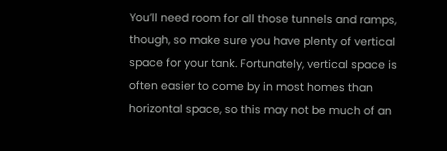You’ll need room for all those tunnels and ramps, though, so make sure you have plenty of vertical space for your tank. Fortunately, vertical space is often easier to come by in most homes than horizontal space, so this may not be much of an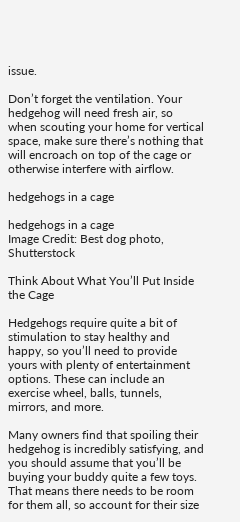issue.

Don’t forget the ventilation. Your hedgehog will need fresh air, so when scouting your home for vertical space, make sure there’s nothing that will encroach on top of the cage or otherwise interfere with airflow.

hedgehogs in a cage

hedgehogs in a cage
Image Credit: Best dog photo, Shutterstock

Think About What You’ll Put Inside the Cage

Hedgehogs require quite a bit of stimulation to stay healthy and happy, so you’ll need to provide yours with plenty of entertainment options. These can include an exercise wheel, balls, tunnels, mirrors, and more.

Many owners find that spoiling their hedgehog is incredibly satisfying, and you should assume that you’ll be buying your buddy quite a few toys. That means there needs to be room for them all, so account for their size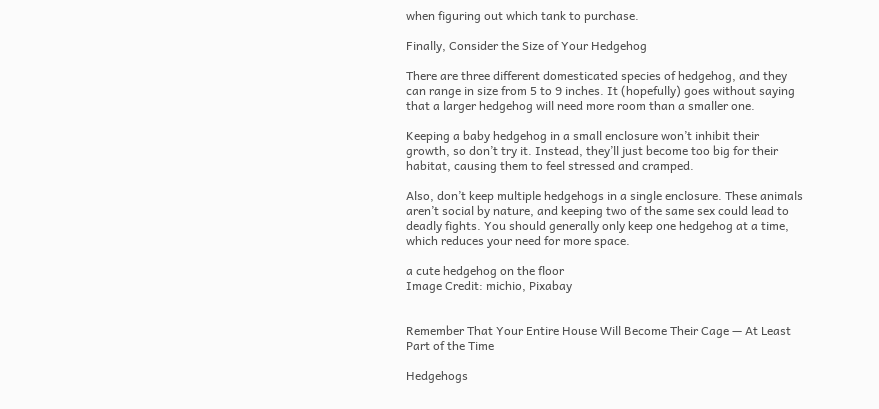when figuring out which tank to purchase.

Finally, Consider the Size of Your Hedgehog

There are three different domesticated species of hedgehog, and they can range in size from 5 to 9 inches. It (hopefully) goes without saying that a larger hedgehog will need more room than a smaller one.

Keeping a baby hedgehog in a small enclosure won’t inhibit their growth, so don’t try it. Instead, they’ll just become too big for their habitat, causing them to feel stressed and cramped.

Also, don’t keep multiple hedgehogs in a single enclosure. These animals aren’t social by nature, and keeping two of the same sex could lead to deadly fights. You should generally only keep one hedgehog at a time, which reduces your need for more space.

a cute hedgehog on the floor
Image Credit: michio, Pixabay


Remember That Your Entire House Will Become Their Cage — At Least Part of the Time

Hedgehogs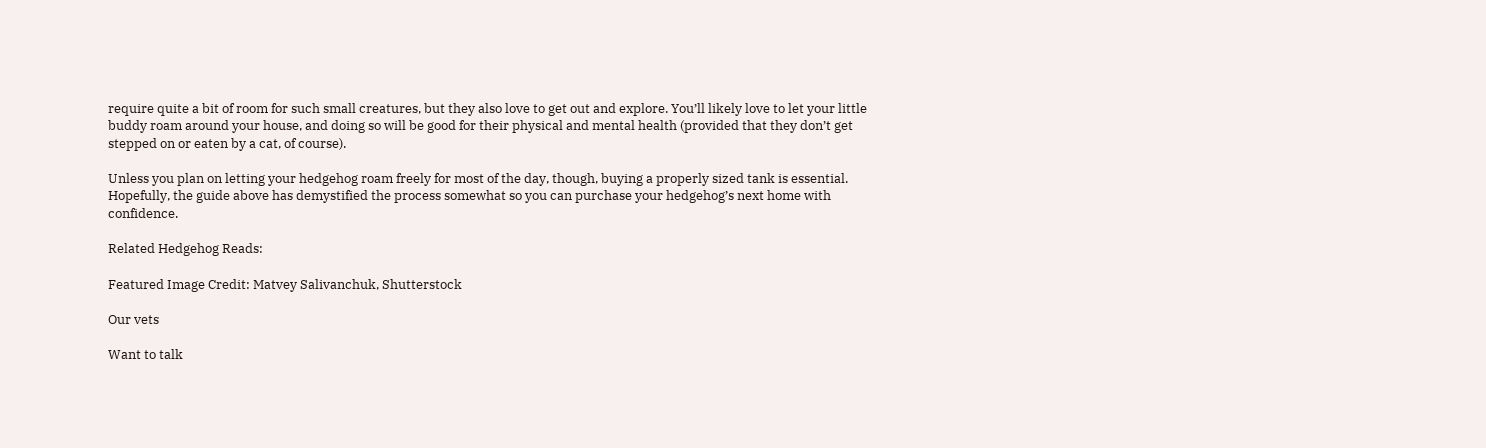require quite a bit of room for such small creatures, but they also love to get out and explore. You’ll likely love to let your little buddy roam around your house, and doing so will be good for their physical and mental health (provided that they don’t get stepped on or eaten by a cat, of course).

Unless you plan on letting your hedgehog roam freely for most of the day, though, buying a properly sized tank is essential. Hopefully, the guide above has demystified the process somewhat so you can purchase your hedgehog’s next home with confidence.

Related Hedgehog Reads:

Featured Image Credit: Matvey Salivanchuk, Shutterstock

Our vets

Want to talk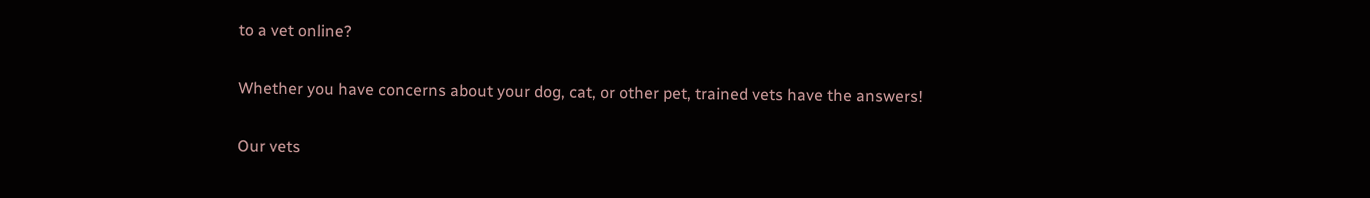to a vet online?

Whether you have concerns about your dog, cat, or other pet, trained vets have the answers!

Our vets